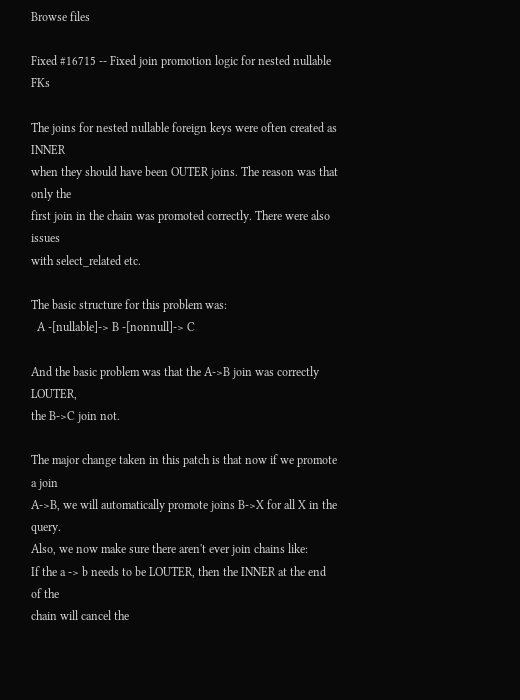Browse files

Fixed #16715 -- Fixed join promotion logic for nested nullable FKs

The joins for nested nullable foreign keys were often created as INNER
when they should have been OUTER joins. The reason was that only the
first join in the chain was promoted correctly. There were also issues
with select_related etc.

The basic structure for this problem was:
  A -[nullable]-> B -[nonnull]-> C

And the basic problem was that the A->B join was correctly LOUTER,
the B->C join not.

The major change taken in this patch is that now if we promote a join
A->B, we will automatically promote joins B->X for all X in the query.
Also, we now make sure there aren't ever join chains like:
If the a -> b needs to be LOUTER, then the INNER at the end of the
chain will cancel the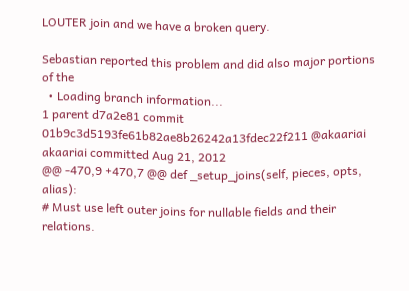LOUTER join and we have a broken query.

Sebastian reported this problem and did also major portions of the
  • Loading branch information...
1 parent d7a2e81 commit 01b9c3d5193fe61b82ae8b26242a13fdec22f211 @akaariai akaariai committed Aug 21, 2012
@@ -470,9 +470,7 @@ def _setup_joins(self, pieces, opts, alias):
# Must use left outer joins for nullable fields and their relations.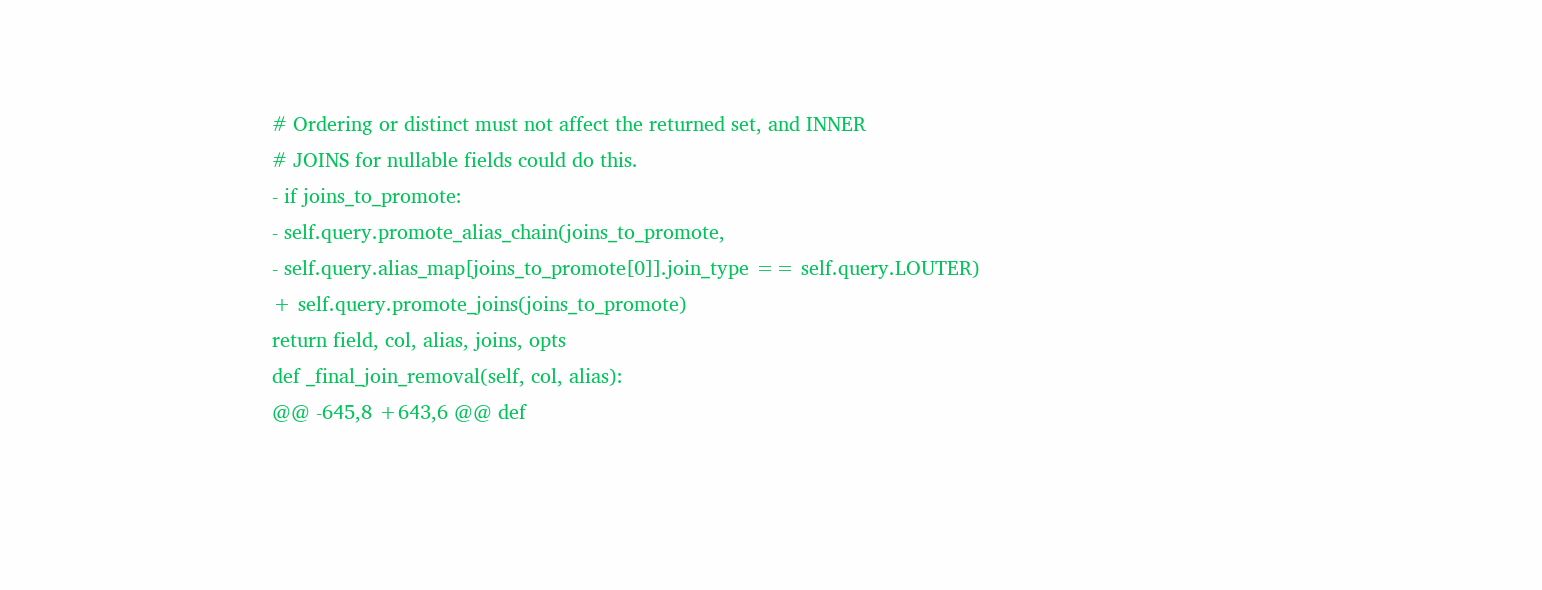# Ordering or distinct must not affect the returned set, and INNER
# JOINS for nullable fields could do this.
- if joins_to_promote:
- self.query.promote_alias_chain(joins_to_promote,
- self.query.alias_map[joins_to_promote[0]].join_type == self.query.LOUTER)
+ self.query.promote_joins(joins_to_promote)
return field, col, alias, joins, opts
def _final_join_removal(self, col, alias):
@@ -645,8 +643,6 @@ def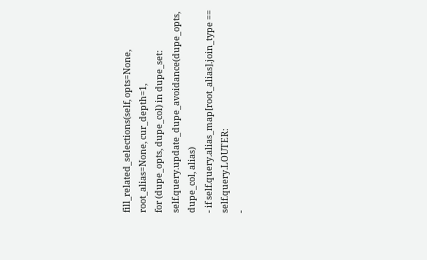fill_related_selections(self, opts=None, root_alias=None, cur_depth=1,
for (dupe_opts, dupe_col) in dupe_set:
self.query.update_dupe_avoidance(dupe_opts, dupe_col, alias)
- if self.query.alias_map[root_alias].join_type == self.query.LOUTER:
-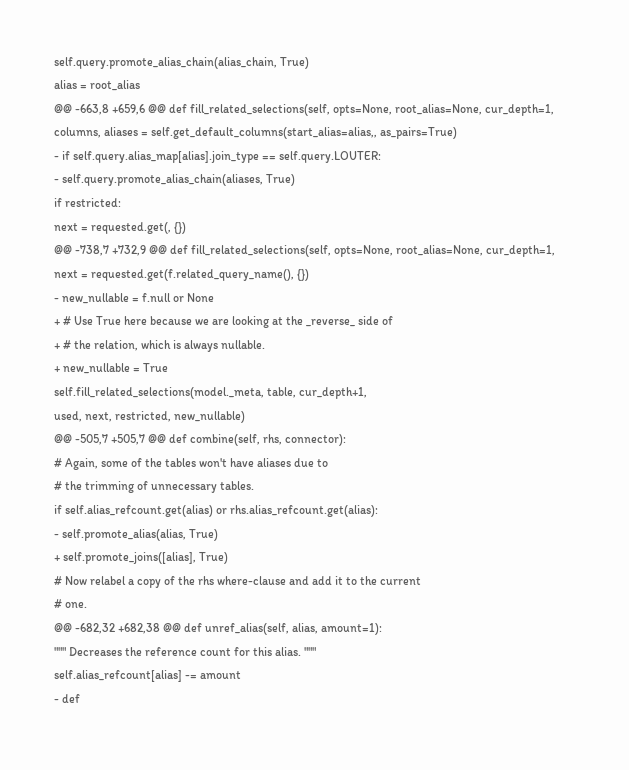self.query.promote_alias_chain(alias_chain, True)
alias = root_alias
@@ -663,8 +659,6 @@ def fill_related_selections(self, opts=None, root_alias=None, cur_depth=1,
columns, aliases = self.get_default_columns(start_alias=alias,, as_pairs=True)
- if self.query.alias_map[alias].join_type == self.query.LOUTER:
- self.query.promote_alias_chain(aliases, True)
if restricted:
next = requested.get(, {})
@@ -738,7 +732,9 @@ def fill_related_selections(self, opts=None, root_alias=None, cur_depth=1,
next = requested.get(f.related_query_name(), {})
- new_nullable = f.null or None
+ # Use True here because we are looking at the _reverse_ side of
+ # the relation, which is always nullable.
+ new_nullable = True
self.fill_related_selections(model._meta, table, cur_depth+1,
used, next, restricted, new_nullable)
@@ -505,7 +505,7 @@ def combine(self, rhs, connector):
# Again, some of the tables won't have aliases due to
# the trimming of unnecessary tables.
if self.alias_refcount.get(alias) or rhs.alias_refcount.get(alias):
- self.promote_alias(alias, True)
+ self.promote_joins([alias], True)
# Now relabel a copy of the rhs where-clause and add it to the current
# one.
@@ -682,32 +682,38 @@ def unref_alias(self, alias, amount=1):
""" Decreases the reference count for this alias. """
self.alias_refcount[alias] -= amount
- def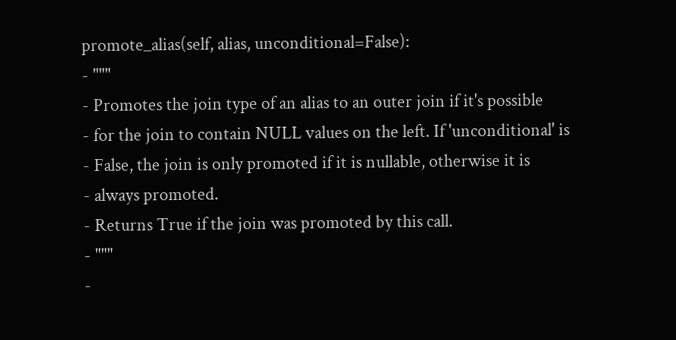promote_alias(self, alias, unconditional=False):
- """
- Promotes the join type of an alias to an outer join if it's possible
- for the join to contain NULL values on the left. If 'unconditional' is
- False, the join is only promoted if it is nullable, otherwise it is
- always promoted.
- Returns True if the join was promoted by this call.
- """
-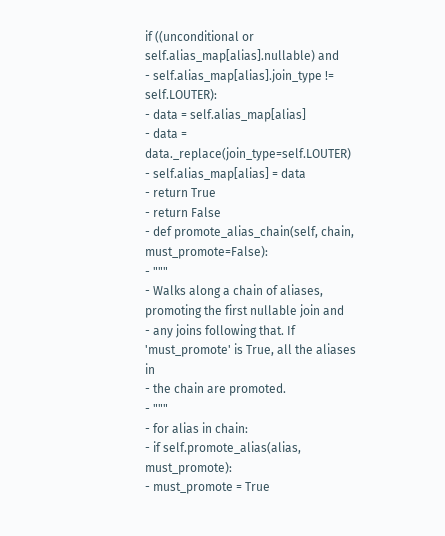if ((unconditional or self.alias_map[alias].nullable) and
- self.alias_map[alias].join_type != self.LOUTER):
- data = self.alias_map[alias]
- data = data._replace(join_type=self.LOUTER)
- self.alias_map[alias] = data
- return True
- return False
- def promote_alias_chain(self, chain, must_promote=False):
- """
- Walks along a chain of aliases, promoting the first nullable join and
- any joins following that. If 'must_promote' is True, all the aliases in
- the chain are promoted.
- """
- for alias in chain:
- if self.promote_alias(alias, must_promote):
- must_promote = True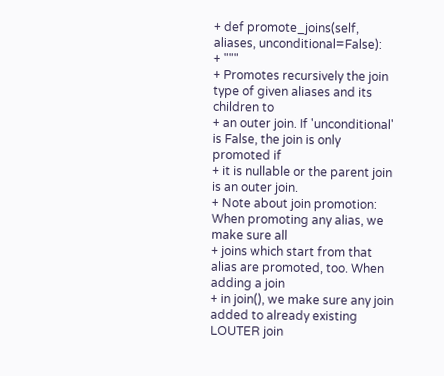+ def promote_joins(self, aliases, unconditional=False):
+ """
+ Promotes recursively the join type of given aliases and its children to
+ an outer join. If 'unconditional' is False, the join is only promoted if
+ it is nullable or the parent join is an outer join.
+ Note about join promotion: When promoting any alias, we make sure all
+ joins which start from that alias are promoted, too. When adding a join
+ in join(), we make sure any join added to already existing LOUTER join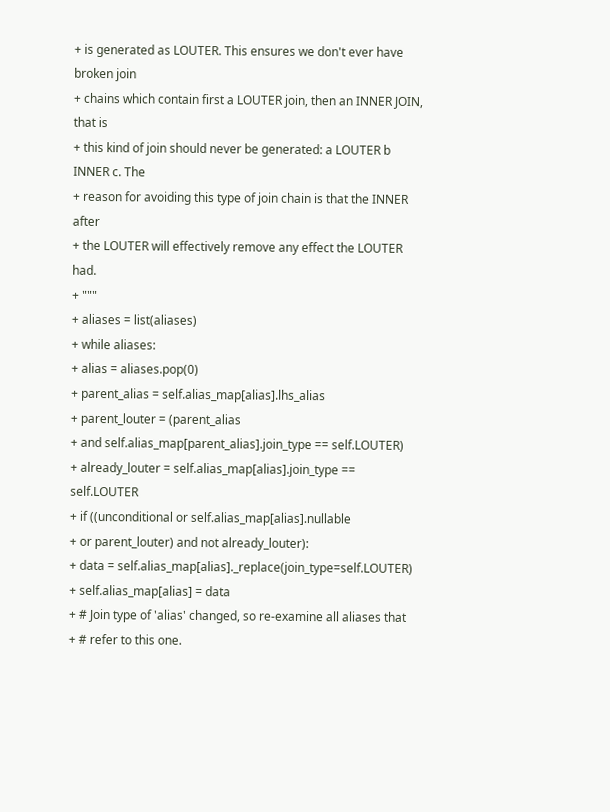+ is generated as LOUTER. This ensures we don't ever have broken join
+ chains which contain first a LOUTER join, then an INNER JOIN, that is
+ this kind of join should never be generated: a LOUTER b INNER c. The
+ reason for avoiding this type of join chain is that the INNER after
+ the LOUTER will effectively remove any effect the LOUTER had.
+ """
+ aliases = list(aliases)
+ while aliases:
+ alias = aliases.pop(0)
+ parent_alias = self.alias_map[alias].lhs_alias
+ parent_louter = (parent_alias
+ and self.alias_map[parent_alias].join_type == self.LOUTER)
+ already_louter = self.alias_map[alias].join_type == self.LOUTER
+ if ((unconditional or self.alias_map[alias].nullable
+ or parent_louter) and not already_louter):
+ data = self.alias_map[alias]._replace(join_type=self.LOUTER)
+ self.alias_map[alias] = data
+ # Join type of 'alias' changed, so re-examine all aliases that
+ # refer to this one.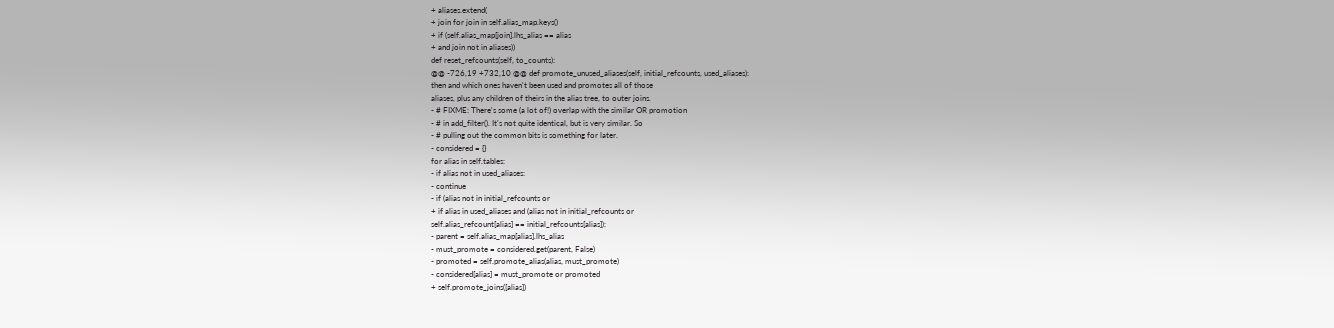+ aliases.extend(
+ join for join in self.alias_map.keys()
+ if (self.alias_map[join].lhs_alias == alias
+ and join not in aliases))
def reset_refcounts(self, to_counts):
@@ -726,19 +732,10 @@ def promote_unused_aliases(self, initial_refcounts, used_aliases):
then and which ones haven't been used and promotes all of those
aliases, plus any children of theirs in the alias tree, to outer joins.
- # FIXME: There's some (a lot of!) overlap with the similar OR promotion
- # in add_filter(). It's not quite identical, but is very similar. So
- # pulling out the common bits is something for later.
- considered = {}
for alias in self.tables:
- if alias not in used_aliases:
- continue
- if (alias not in initial_refcounts or
+ if alias in used_aliases and (alias not in initial_refcounts or
self.alias_refcount[alias] == initial_refcounts[alias]):
- parent = self.alias_map[alias].lhs_alias
- must_promote = considered.get(parent, False)
- promoted = self.promote_alias(alias, must_promote)
- considered[alias] = must_promote or promoted
+ self.promote_joins([alias])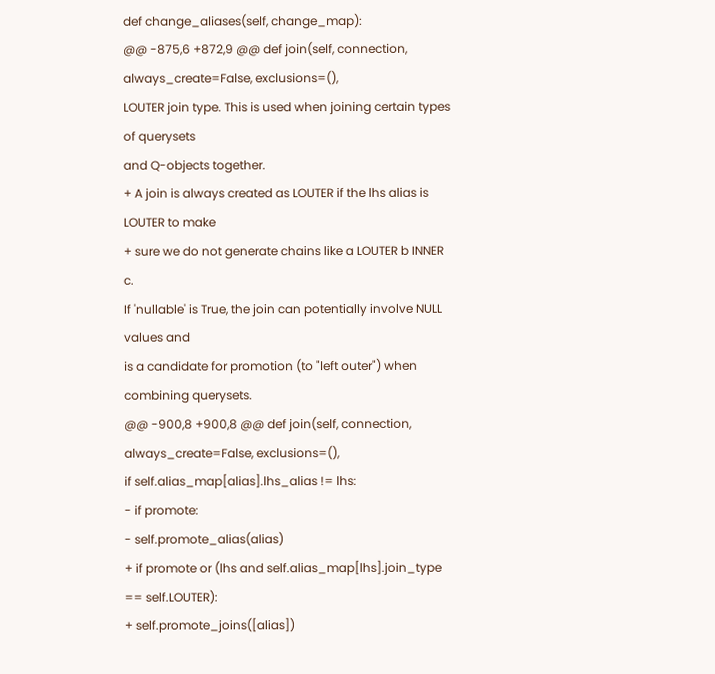def change_aliases(self, change_map):
@@ -875,6 +872,9 @@ def join(self, connection, always_create=False, exclusions=(),
LOUTER join type. This is used when joining certain types of querysets
and Q-objects together.
+ A join is always created as LOUTER if the lhs alias is LOUTER to make
+ sure we do not generate chains like a LOUTER b INNER c.
If 'nullable' is True, the join can potentially involve NULL values and
is a candidate for promotion (to "left outer") when combining querysets.
@@ -900,8 +900,8 @@ def join(self, connection, always_create=False, exclusions=(),
if self.alias_map[alias].lhs_alias != lhs:
- if promote:
- self.promote_alias(alias)
+ if promote or (lhs and self.alias_map[lhs].join_type == self.LOUTER):
+ self.promote_joins([alias])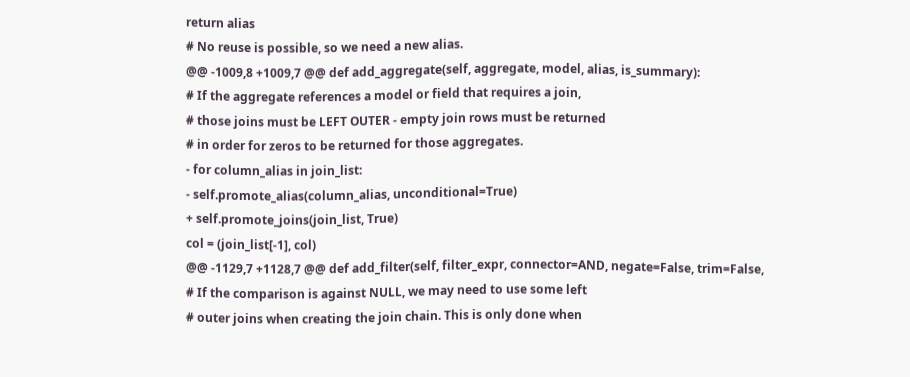return alias
# No reuse is possible, so we need a new alias.
@@ -1009,8 +1009,7 @@ def add_aggregate(self, aggregate, model, alias, is_summary):
# If the aggregate references a model or field that requires a join,
# those joins must be LEFT OUTER - empty join rows must be returned
# in order for zeros to be returned for those aggregates.
- for column_alias in join_list:
- self.promote_alias(column_alias, unconditional=True)
+ self.promote_joins(join_list, True)
col = (join_list[-1], col)
@@ -1129,7 +1128,7 @@ def add_filter(self, filter_expr, connector=AND, negate=False, trim=False,
# If the comparison is against NULL, we may need to use some left
# outer joins when creating the join chain. This is only done when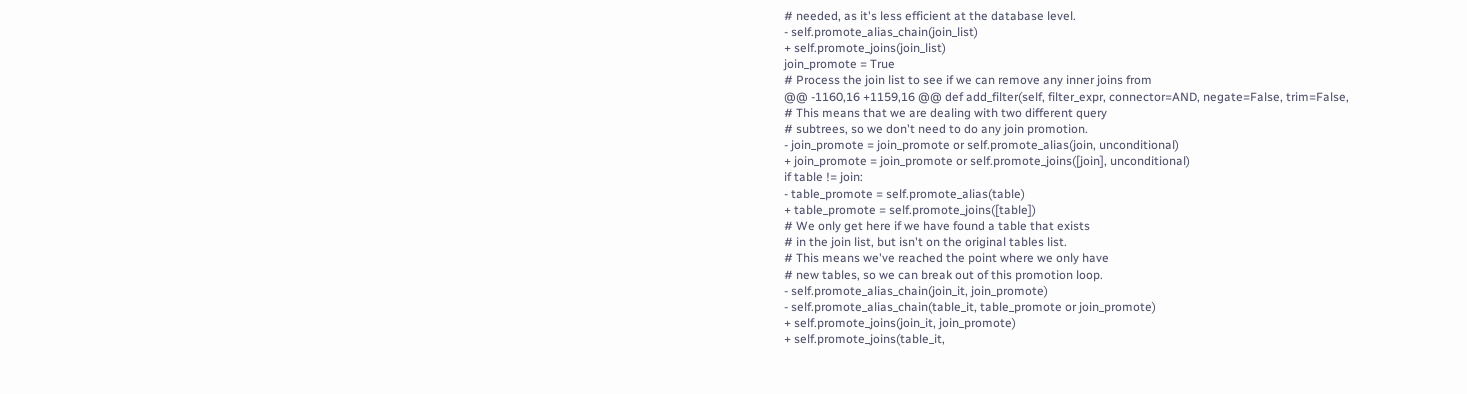# needed, as it's less efficient at the database level.
- self.promote_alias_chain(join_list)
+ self.promote_joins(join_list)
join_promote = True
# Process the join list to see if we can remove any inner joins from
@@ -1160,16 +1159,16 @@ def add_filter(self, filter_expr, connector=AND, negate=False, trim=False,
# This means that we are dealing with two different query
# subtrees, so we don't need to do any join promotion.
- join_promote = join_promote or self.promote_alias(join, unconditional)
+ join_promote = join_promote or self.promote_joins([join], unconditional)
if table != join:
- table_promote = self.promote_alias(table)
+ table_promote = self.promote_joins([table])
# We only get here if we have found a table that exists
# in the join list, but isn't on the original tables list.
# This means we've reached the point where we only have
# new tables, so we can break out of this promotion loop.
- self.promote_alias_chain(join_it, join_promote)
- self.promote_alias_chain(table_it, table_promote or join_promote)
+ self.promote_joins(join_it, join_promote)
+ self.promote_joins(table_it,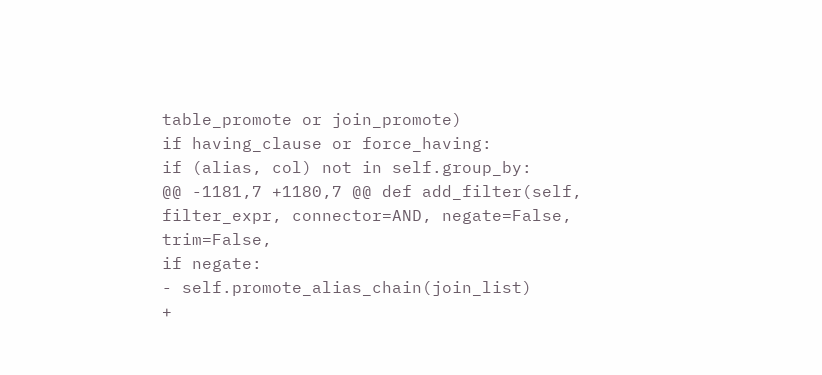table_promote or join_promote)
if having_clause or force_having:
if (alias, col) not in self.group_by:
@@ -1181,7 +1180,7 @@ def add_filter(self, filter_expr, connector=AND, negate=False, trim=False,
if negate:
- self.promote_alias_chain(join_list)
+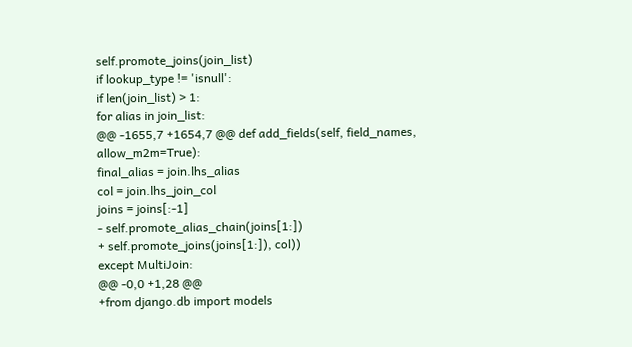self.promote_joins(join_list)
if lookup_type != 'isnull':
if len(join_list) > 1:
for alias in join_list:
@@ -1655,7 +1654,7 @@ def add_fields(self, field_names, allow_m2m=True):
final_alias = join.lhs_alias
col = join.lhs_join_col
joins = joins[:-1]
- self.promote_alias_chain(joins[1:])
+ self.promote_joins(joins[1:]), col))
except MultiJoin:
@@ -0,0 +1,28 @@
+from django.db import models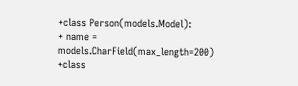+class Person(models.Model):
+ name = models.CharField(max_length=200)
+class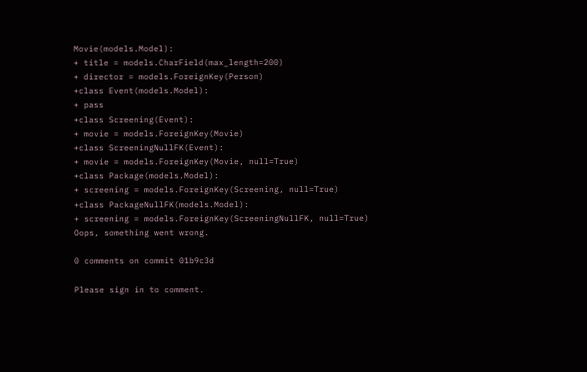Movie(models.Model):
+ title = models.CharField(max_length=200)
+ director = models.ForeignKey(Person)
+class Event(models.Model):
+ pass
+class Screening(Event):
+ movie = models.ForeignKey(Movie)
+class ScreeningNullFK(Event):
+ movie = models.ForeignKey(Movie, null=True)
+class Package(models.Model):
+ screening = models.ForeignKey(Screening, null=True)
+class PackageNullFK(models.Model):
+ screening = models.ForeignKey(ScreeningNullFK, null=True)
Oops, something went wrong.

0 comments on commit 01b9c3d

Please sign in to comment.